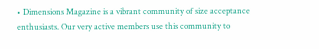• Dimensions Magazine is a vibrant community of size acceptance enthusiasts. Our very active members use this community to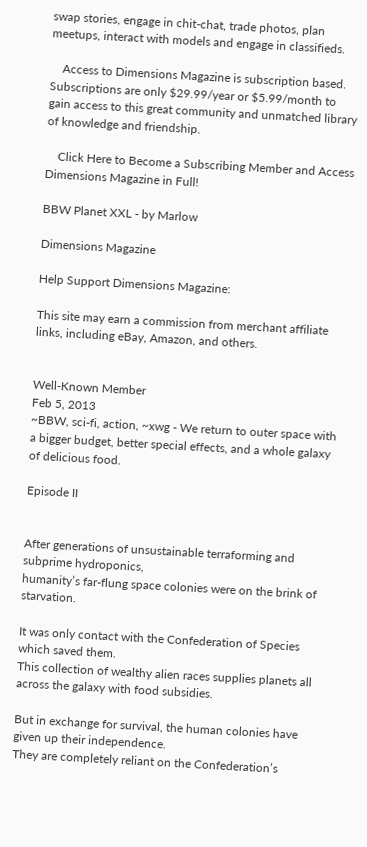swap stories, engage in chit-chat, trade photos, plan meetups, interact with models and engage in classifieds.

    Access to Dimensions Magazine is subscription based. Subscriptions are only $29.99/year or $5.99/month to gain access to this great community and unmatched library of knowledge and friendship.

    Click Here to Become a Subscribing Member and Access Dimensions Magazine in Full!

BBW Planet XXL - by Marlow

Dimensions Magazine

Help Support Dimensions Magazine:

This site may earn a commission from merchant affiliate links, including eBay, Amazon, and others.


Well-Known Member
Feb 5, 2013
~BBW, sci-fi, action, ~xwg - We return to outer space with a bigger budget, better special effects, and a whole galaxy of delicious food.

Episode II


After generations of unsustainable terraforming and subprime hydroponics,
humanity’s far-flung space colonies were on the brink of starvation.

It was only contact with the Confederation of Species which saved them.
This collection of wealthy alien races supplies planets all across the galaxy with food subsidies.

But in exchange for survival, the human colonies have given up their independence.
They are completely reliant on the Confederation’s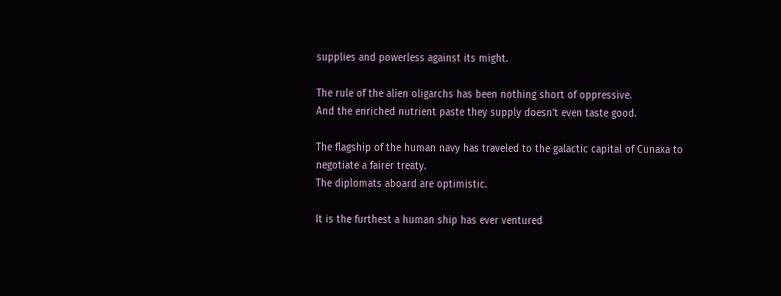supplies and powerless against its might.

The rule of the alien oligarchs has been nothing short of oppressive.
And the enriched nutrient paste they supply doesn’t even taste good.

The flagship of the human navy has traveled to the galactic capital of Cunaxa to negotiate a fairer treaty.
The diplomats aboard are optimistic.

It is the furthest a human ship has ever ventured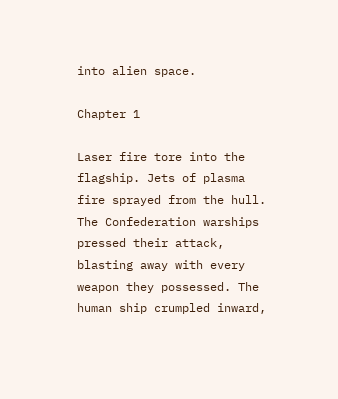into alien space.

Chapter 1

Laser fire tore into the flagship. Jets of plasma fire sprayed from the hull. The Confederation warships pressed their attack, blasting away with every weapon they possessed. The human ship crumpled inward,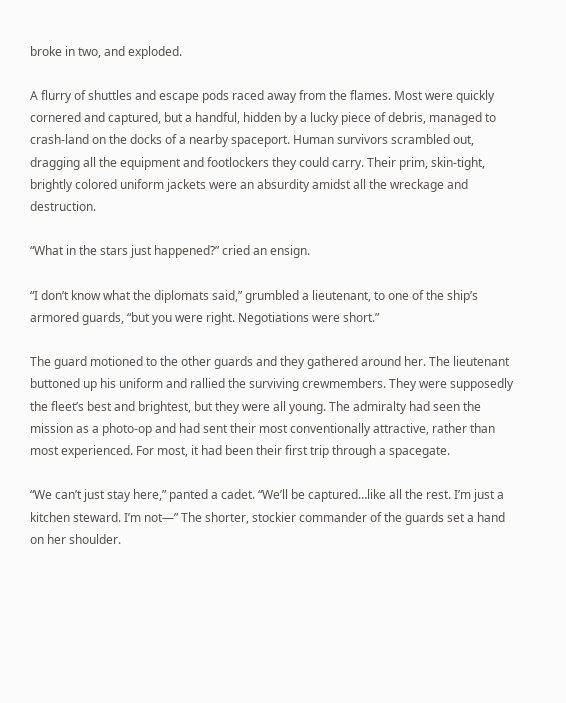broke in two, and exploded.

A flurry of shuttles and escape pods raced away from the flames. Most were quickly cornered and captured, but a handful, hidden by a lucky piece of debris, managed to crash-land on the docks of a nearby spaceport. Human survivors scrambled out, dragging all the equipment and footlockers they could carry. Their prim, skin-tight, brightly colored uniform jackets were an absurdity amidst all the wreckage and destruction.

“What in the stars just happened?” cried an ensign.

“I don’t know what the diplomats said,” grumbled a lieutenant, to one of the ship’s armored guards, “but you were right. Negotiations were short.”

The guard motioned to the other guards and they gathered around her. The lieutenant buttoned up his uniform and rallied the surviving crewmembers. They were supposedly the fleet’s best and brightest, but they were all young. The admiralty had seen the mission as a photo-op and had sent their most conventionally attractive, rather than most experienced. For most, it had been their first trip through a spacegate.

“We can’t just stay here,” panted a cadet. “We’ll be captured…like all the rest. I’m just a kitchen steward. I’m not—” The shorter, stockier commander of the guards set a hand on her shoulder.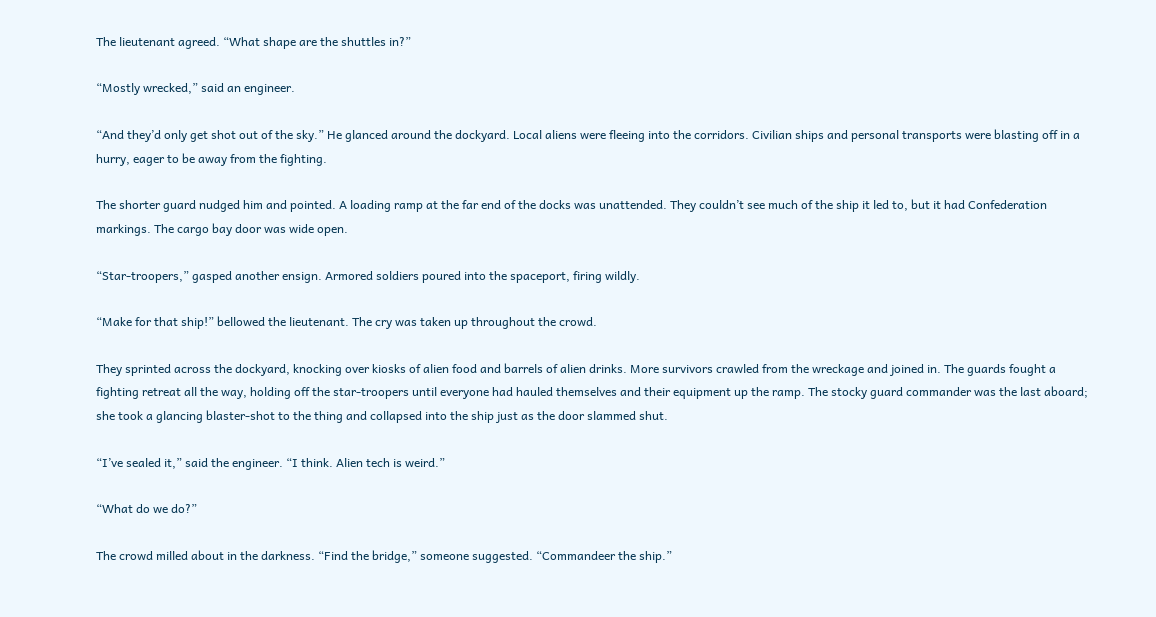The lieutenant agreed. “What shape are the shuttles in?”

“Mostly wrecked,” said an engineer.

“And they’d only get shot out of the sky.” He glanced around the dockyard. Local aliens were fleeing into the corridors. Civilian ships and personal transports were blasting off in a hurry, eager to be away from the fighting.

The shorter guard nudged him and pointed. A loading ramp at the far end of the docks was unattended. They couldn’t see much of the ship it led to, but it had Confederation markings. The cargo bay door was wide open.

“Star-troopers,” gasped another ensign. Armored soldiers poured into the spaceport, firing wildly.

“Make for that ship!” bellowed the lieutenant. The cry was taken up throughout the crowd.

They sprinted across the dockyard, knocking over kiosks of alien food and barrels of alien drinks. More survivors crawled from the wreckage and joined in. The guards fought a fighting retreat all the way, holding off the star-troopers until everyone had hauled themselves and their equipment up the ramp. The stocky guard commander was the last aboard; she took a glancing blaster-shot to the thing and collapsed into the ship just as the door slammed shut.

“I’ve sealed it,” said the engineer. “I think. Alien tech is weird.”

“What do we do?”

The crowd milled about in the darkness. “Find the bridge,” someone suggested. “Commandeer the ship.”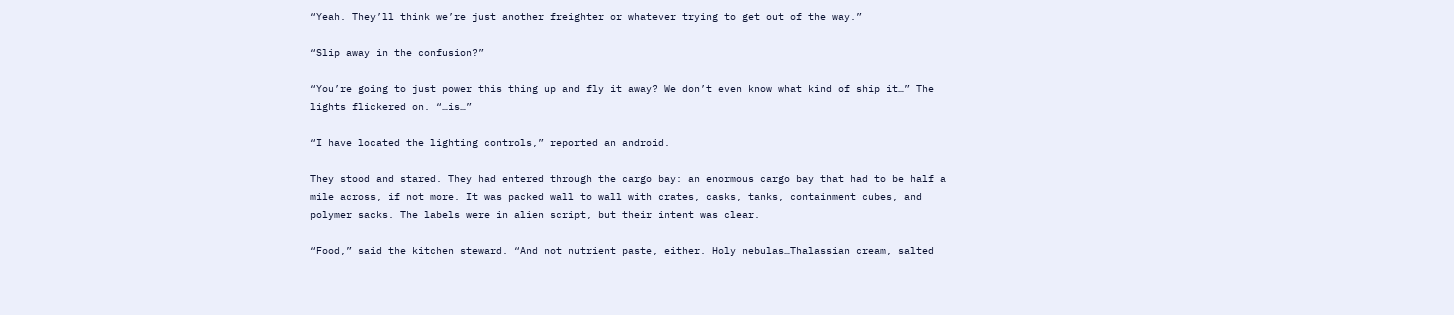“Yeah. They’ll think we’re just another freighter or whatever trying to get out of the way.”

“Slip away in the confusion?”

“You’re going to just power this thing up and fly it away? We don’t even know what kind of ship it…” The lights flickered on. “…is…”

“I have located the lighting controls,” reported an android.

They stood and stared. They had entered through the cargo bay: an enormous cargo bay that had to be half a mile across, if not more. It was packed wall to wall with crates, casks, tanks, containment cubes, and polymer sacks. The labels were in alien script, but their intent was clear.

“Food,” said the kitchen steward. “And not nutrient paste, either. Holy nebulas…Thalassian cream, salted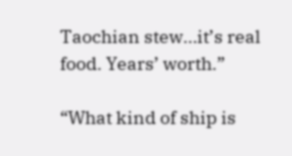Taochian stew…it’s real food. Years’ worth.”

“What kind of ship is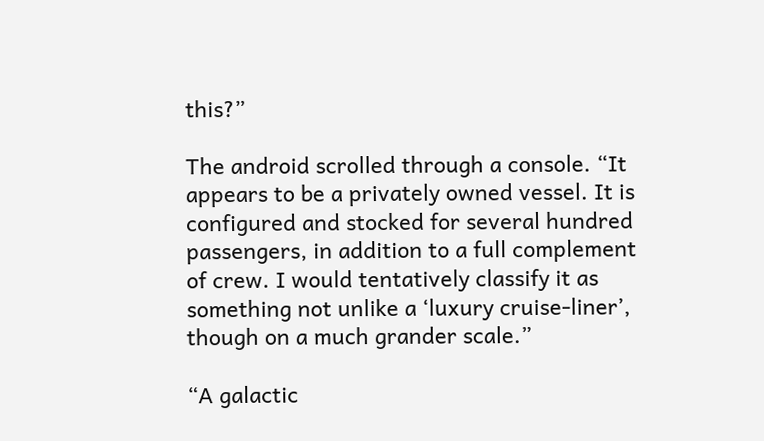this?”

The android scrolled through a console. “It appears to be a privately owned vessel. It is configured and stocked for several hundred passengers, in addition to a full complement of crew. I would tentatively classify it as something not unlike a ‘luxury cruise-liner’, though on a much grander scale.”

“A galactic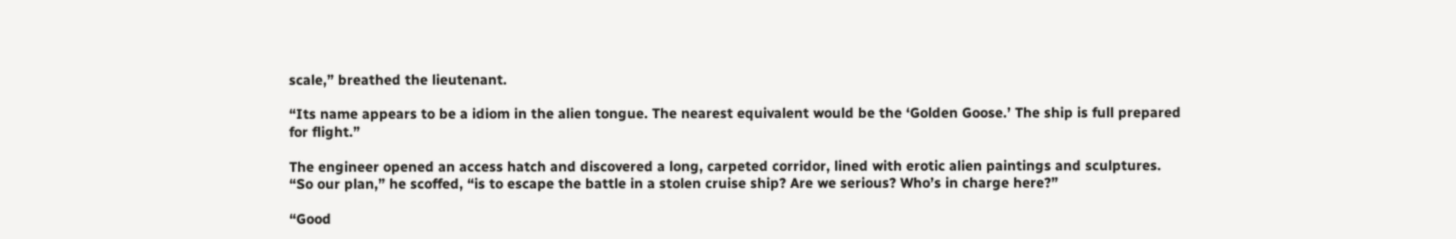scale,” breathed the lieutenant.

“Its name appears to be a idiom in the alien tongue. The nearest equivalent would be the ‘Golden Goose.’ The ship is full prepared for flight.”

The engineer opened an access hatch and discovered a long, carpeted corridor, lined with erotic alien paintings and sculptures. “So our plan,” he scoffed, “is to escape the battle in a stolen cruise ship? Are we serious? Who’s in charge here?”

“Good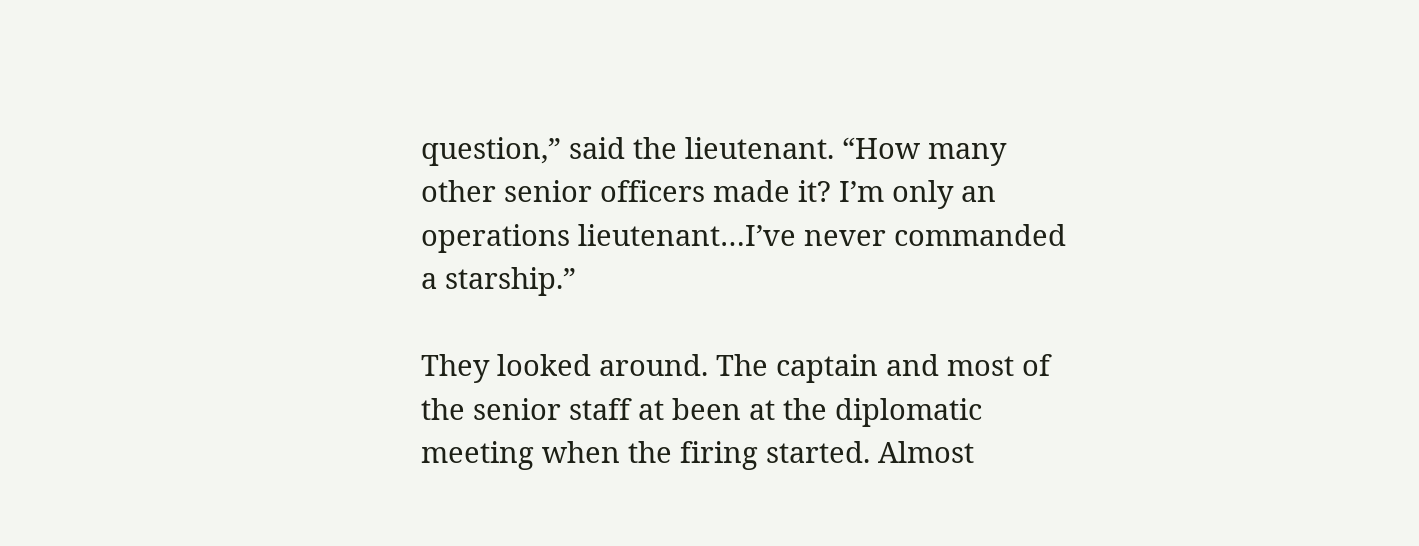question,” said the lieutenant. “How many other senior officers made it? I’m only an operations lieutenant…I’ve never commanded a starship.”

They looked around. The captain and most of the senior staff at been at the diplomatic meeting when the firing started. Almost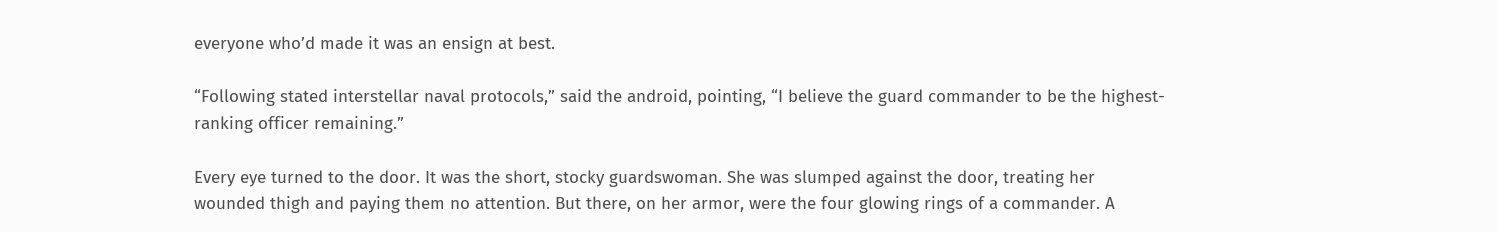everyone who’d made it was an ensign at best.

“Following stated interstellar naval protocols,” said the android, pointing, “I believe the guard commander to be the highest-ranking officer remaining.”

Every eye turned to the door. It was the short, stocky guardswoman. She was slumped against the door, treating her wounded thigh and paying them no attention. But there, on her armor, were the four glowing rings of a commander. A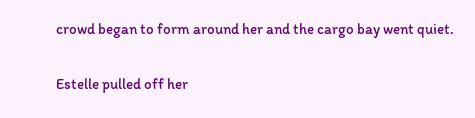crowd began to form around her and the cargo bay went quiet.

Estelle pulled off her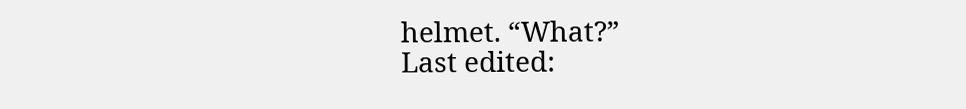helmet. “What?”
Last edited: